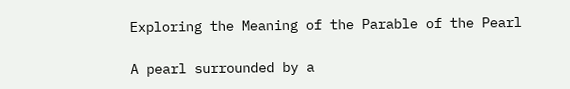Exploring the Meaning of the Parable of the Pearl

A pearl surrounded by a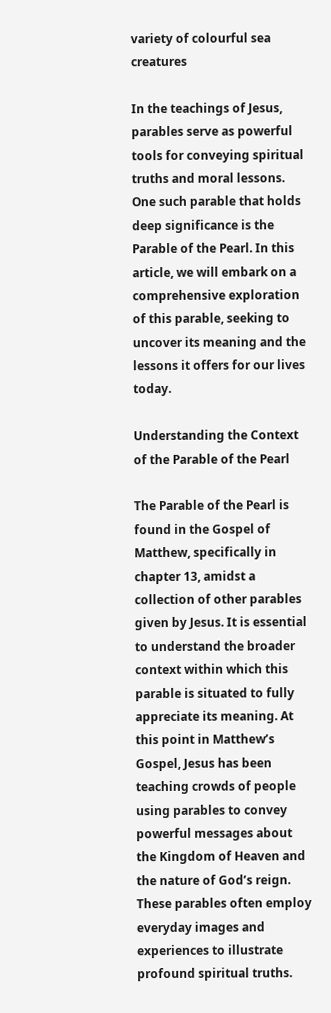variety of colourful sea creatures

In the teachings of Jesus, parables serve as powerful tools for conveying spiritual truths and moral lessons. One such parable that holds deep significance is the Parable of the Pearl. In this article, we will embark on a comprehensive exploration of this parable, seeking to uncover its meaning and the lessons it offers for our lives today.

Understanding the Context of the Parable of the Pearl

The Parable of the Pearl is found in the Gospel of Matthew, specifically in chapter 13, amidst a collection of other parables given by Jesus. It is essential to understand the broader context within which this parable is situated to fully appreciate its meaning. At this point in Matthew’s Gospel, Jesus has been teaching crowds of people using parables to convey powerful messages about the Kingdom of Heaven and the nature of God’s reign. These parables often employ everyday images and experiences to illustrate profound spiritual truths.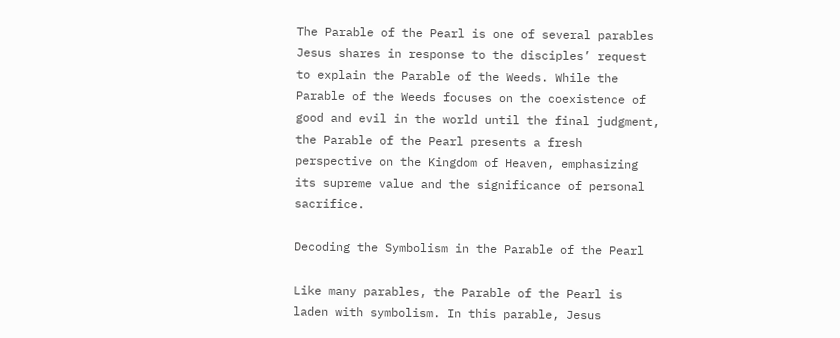The Parable of the Pearl is one of several parables Jesus shares in response to the disciples’ request to explain the Parable of the Weeds. While the Parable of the Weeds focuses on the coexistence of good and evil in the world until the final judgment, the Parable of the Pearl presents a fresh perspective on the Kingdom of Heaven, emphasizing its supreme value and the significance of personal sacrifice.

Decoding the Symbolism in the Parable of the Pearl

Like many parables, the Parable of the Pearl is laden with symbolism. In this parable, Jesus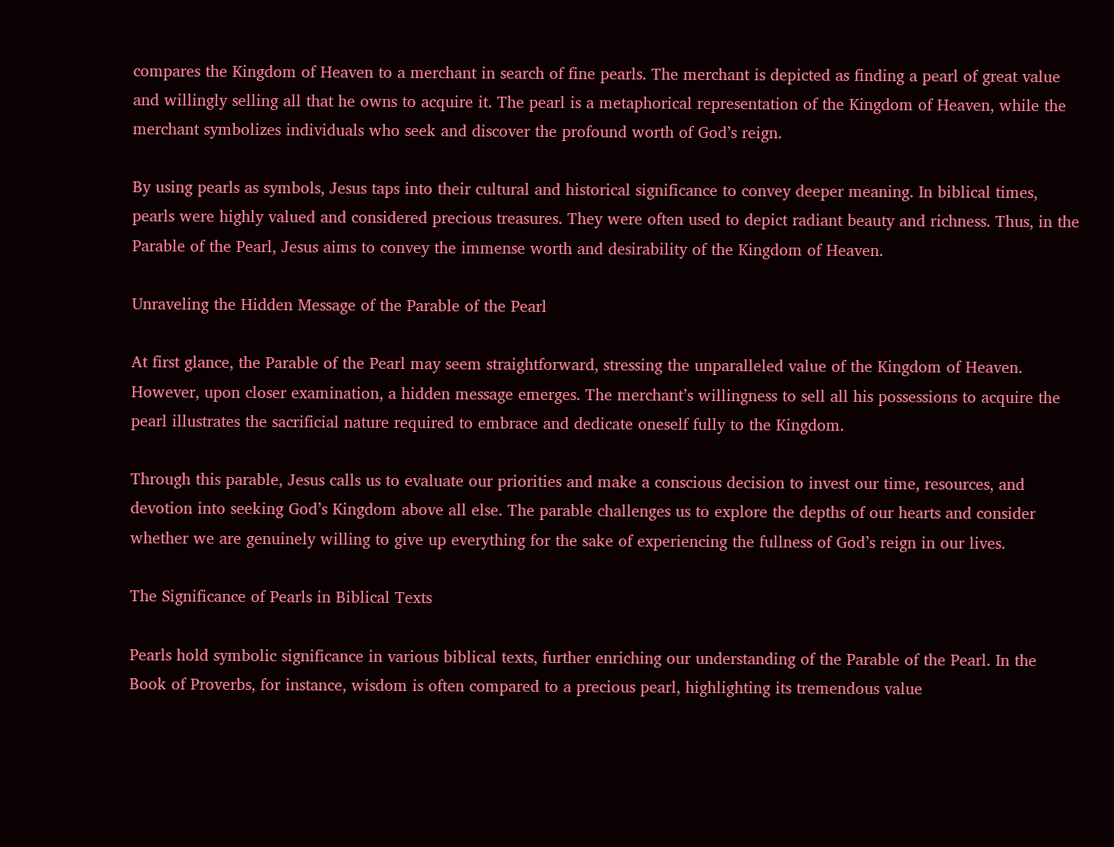compares the Kingdom of Heaven to a merchant in search of fine pearls. The merchant is depicted as finding a pearl of great value and willingly selling all that he owns to acquire it. The pearl is a metaphorical representation of the Kingdom of Heaven, while the merchant symbolizes individuals who seek and discover the profound worth of God’s reign.

By using pearls as symbols, Jesus taps into their cultural and historical significance to convey deeper meaning. In biblical times, pearls were highly valued and considered precious treasures. They were often used to depict radiant beauty and richness. Thus, in the Parable of the Pearl, Jesus aims to convey the immense worth and desirability of the Kingdom of Heaven.

Unraveling the Hidden Message of the Parable of the Pearl

At first glance, the Parable of the Pearl may seem straightforward, stressing the unparalleled value of the Kingdom of Heaven. However, upon closer examination, a hidden message emerges. The merchant’s willingness to sell all his possessions to acquire the pearl illustrates the sacrificial nature required to embrace and dedicate oneself fully to the Kingdom.

Through this parable, Jesus calls us to evaluate our priorities and make a conscious decision to invest our time, resources, and devotion into seeking God’s Kingdom above all else. The parable challenges us to explore the depths of our hearts and consider whether we are genuinely willing to give up everything for the sake of experiencing the fullness of God’s reign in our lives.

The Significance of Pearls in Biblical Texts

Pearls hold symbolic significance in various biblical texts, further enriching our understanding of the Parable of the Pearl. In the Book of Proverbs, for instance, wisdom is often compared to a precious pearl, highlighting its tremendous value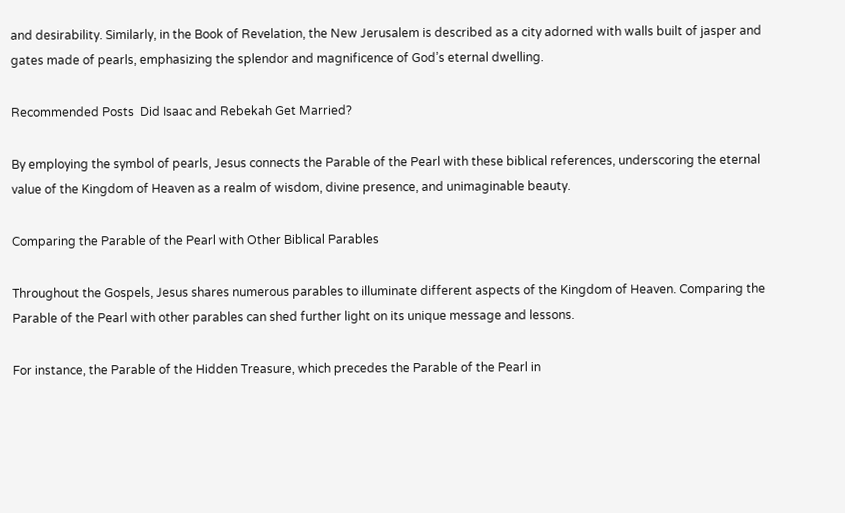and desirability. Similarly, in the Book of Revelation, the New Jerusalem is described as a city adorned with walls built of jasper and gates made of pearls, emphasizing the splendor and magnificence of God’s eternal dwelling.

Recommended Posts  Did Isaac and Rebekah Get Married?

By employing the symbol of pearls, Jesus connects the Parable of the Pearl with these biblical references, underscoring the eternal value of the Kingdom of Heaven as a realm of wisdom, divine presence, and unimaginable beauty.

Comparing the Parable of the Pearl with Other Biblical Parables

Throughout the Gospels, Jesus shares numerous parables to illuminate different aspects of the Kingdom of Heaven. Comparing the Parable of the Pearl with other parables can shed further light on its unique message and lessons.

For instance, the Parable of the Hidden Treasure, which precedes the Parable of the Pearl in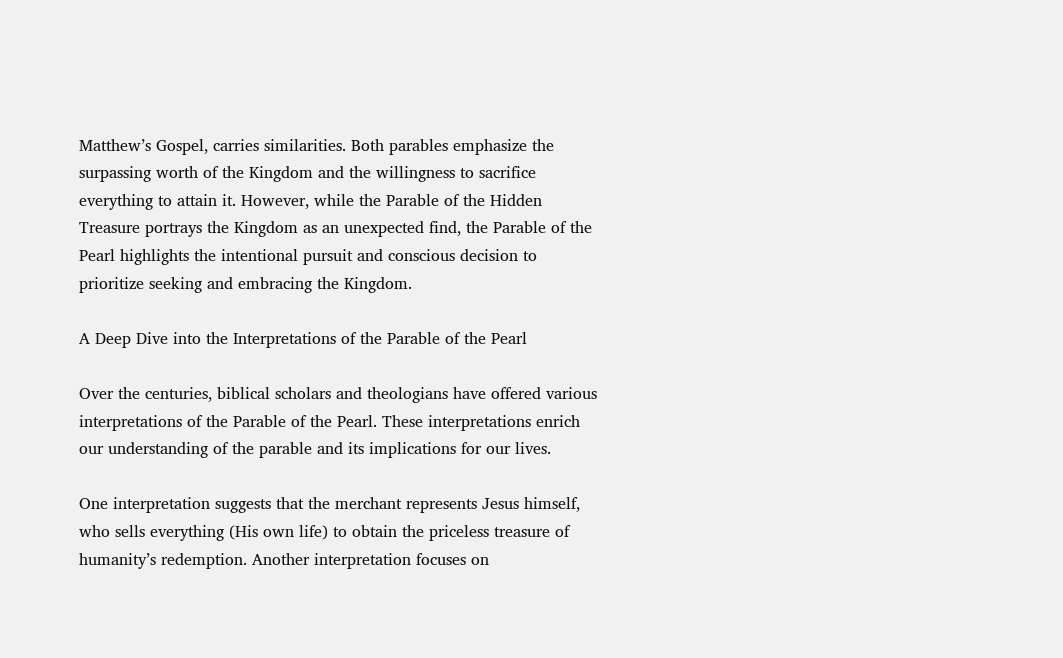Matthew’s Gospel, carries similarities. Both parables emphasize the surpassing worth of the Kingdom and the willingness to sacrifice everything to attain it. However, while the Parable of the Hidden Treasure portrays the Kingdom as an unexpected find, the Parable of the Pearl highlights the intentional pursuit and conscious decision to prioritize seeking and embracing the Kingdom.

A Deep Dive into the Interpretations of the Parable of the Pearl

Over the centuries, biblical scholars and theologians have offered various interpretations of the Parable of the Pearl. These interpretations enrich our understanding of the parable and its implications for our lives.

One interpretation suggests that the merchant represents Jesus himself, who sells everything (His own life) to obtain the priceless treasure of humanity’s redemption. Another interpretation focuses on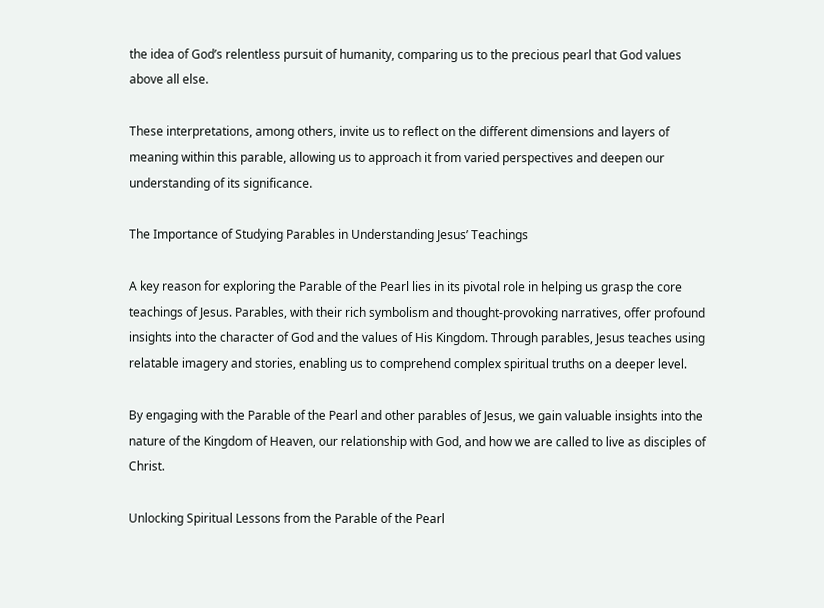the idea of God’s relentless pursuit of humanity, comparing us to the precious pearl that God values above all else.

These interpretations, among others, invite us to reflect on the different dimensions and layers of meaning within this parable, allowing us to approach it from varied perspectives and deepen our understanding of its significance.

The Importance of Studying Parables in Understanding Jesus’ Teachings

A key reason for exploring the Parable of the Pearl lies in its pivotal role in helping us grasp the core teachings of Jesus. Parables, with their rich symbolism and thought-provoking narratives, offer profound insights into the character of God and the values of His Kingdom. Through parables, Jesus teaches using relatable imagery and stories, enabling us to comprehend complex spiritual truths on a deeper level.

By engaging with the Parable of the Pearl and other parables of Jesus, we gain valuable insights into the nature of the Kingdom of Heaven, our relationship with God, and how we are called to live as disciples of Christ.

Unlocking Spiritual Lessons from the Parable of the Pearl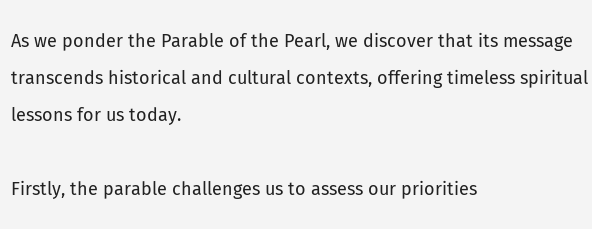As we ponder the Parable of the Pearl, we discover that its message transcends historical and cultural contexts, offering timeless spiritual lessons for us today.

Firstly, the parable challenges us to assess our priorities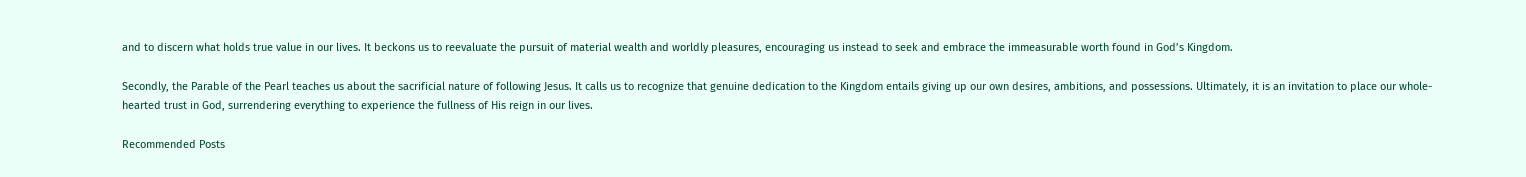and to discern what holds true value in our lives. It beckons us to reevaluate the pursuit of material wealth and worldly pleasures, encouraging us instead to seek and embrace the immeasurable worth found in God’s Kingdom.

Secondly, the Parable of the Pearl teaches us about the sacrificial nature of following Jesus. It calls us to recognize that genuine dedication to the Kingdom entails giving up our own desires, ambitions, and possessions. Ultimately, it is an invitation to place our whole-hearted trust in God, surrendering everything to experience the fullness of His reign in our lives.

Recommended Posts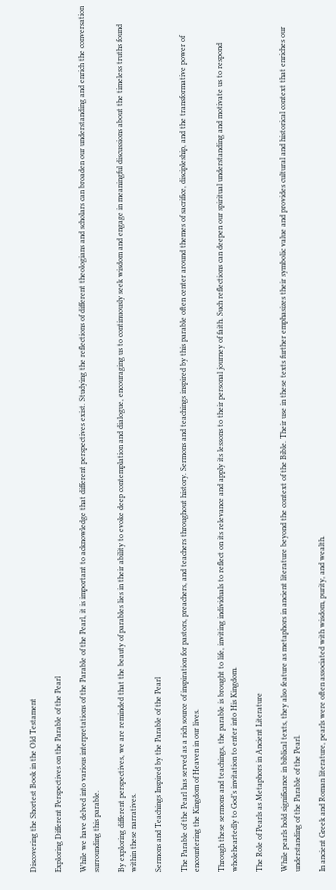Discovering the Shortest Book in the Old Testament

Exploring Different Perspectives on the Parable of the Pearl

While we have delved into various interpretations of the Parable of the Pearl, it is important to acknowledge that different perspectives exist. Studying the reflections of different theologians and scholars can broaden our understanding and enrich the conversation surrounding this parable.

By exploring different perspectives, we are reminded that the beauty of parables lies in their ability to evoke deep contemplation and dialogue, encouraging us to continuously seek wisdom and engage in meaningful discussions about the timeless truths found within these narratives.

Sermons and Teachings Inspired by the Parable of the Pearl

The Parable of the Pearl has served as a rich source of inspiration for pastors, preachers, and teachers throughout history. Sermons and teachings inspired by this parable often center around themes of sacrifice, discipleship, and the transformative power of encountering the Kingdom of Heaven in our lives.

Through these sermons and teachings, the parable is brought to life, inviting individuals to reflect on its relevance and apply its lessons to their personal journey of faith. Such reflections can deepen our spiritual understanding and motivate us to respond wholeheartedly to God’s invitation to enter into His Kingdom.

The Role of Pearls as Metaphors in Ancient Literature

While pearls hold significance in biblical texts, they also feature as metaphors in ancient literature beyond the context of the Bible. Their use in these texts further emphasizes their symbolic value and provides cultural and historical context that enriches our understanding of the Parable of the Pearl.

In ancient Greek and Roman literature, pearls were often associated with wisdom, purity, and wealth.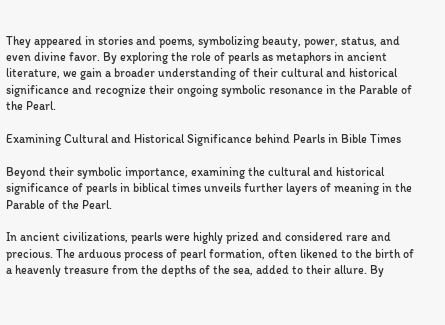They appeared in stories and poems, symbolizing beauty, power, status, and even divine favor. By exploring the role of pearls as metaphors in ancient literature, we gain a broader understanding of their cultural and historical significance and recognize their ongoing symbolic resonance in the Parable of the Pearl.

Examining Cultural and Historical Significance behind Pearls in Bible Times

Beyond their symbolic importance, examining the cultural and historical significance of pearls in biblical times unveils further layers of meaning in the Parable of the Pearl.

In ancient civilizations, pearls were highly prized and considered rare and precious. The arduous process of pearl formation, often likened to the birth of a heavenly treasure from the depths of the sea, added to their allure. By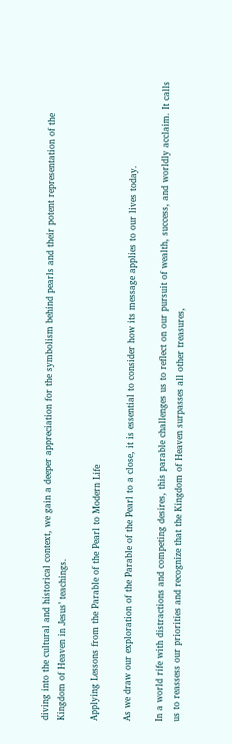diving into the cultural and historical context, we gain a deeper appreciation for the symbolism behind pearls and their potent representation of the Kingdom of Heaven in Jesus’ teachings.

Applying Lessons from the Parable of the Pearl to Modern Life

As we draw our exploration of the Parable of the Pearl to a close, it is essential to consider how its message applies to our lives today.

In a world rife with distractions and competing desires, this parable challenges us to reflect on our pursuit of wealth, success, and worldly acclaim. It calls us to reassess our priorities and recognize that the Kingdom of Heaven surpasses all other treasures,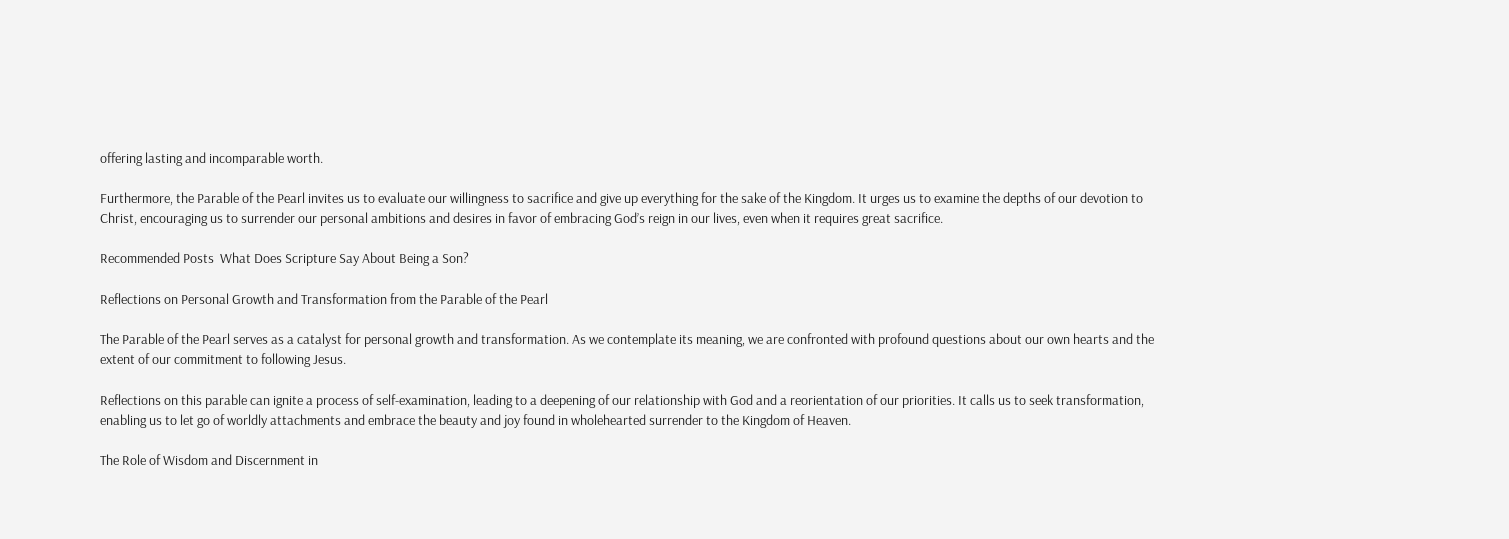offering lasting and incomparable worth.

Furthermore, the Parable of the Pearl invites us to evaluate our willingness to sacrifice and give up everything for the sake of the Kingdom. It urges us to examine the depths of our devotion to Christ, encouraging us to surrender our personal ambitions and desires in favor of embracing God’s reign in our lives, even when it requires great sacrifice.

Recommended Posts  What Does Scripture Say About Being a Son?

Reflections on Personal Growth and Transformation from the Parable of the Pearl

The Parable of the Pearl serves as a catalyst for personal growth and transformation. As we contemplate its meaning, we are confronted with profound questions about our own hearts and the extent of our commitment to following Jesus.

Reflections on this parable can ignite a process of self-examination, leading to a deepening of our relationship with God and a reorientation of our priorities. It calls us to seek transformation, enabling us to let go of worldly attachments and embrace the beauty and joy found in wholehearted surrender to the Kingdom of Heaven.

The Role of Wisdom and Discernment in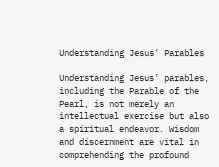Understanding Jesus’ Parables

Understanding Jesus’ parables, including the Parable of the Pearl, is not merely an intellectual exercise but also a spiritual endeavor. Wisdom and discernment are vital in comprehending the profound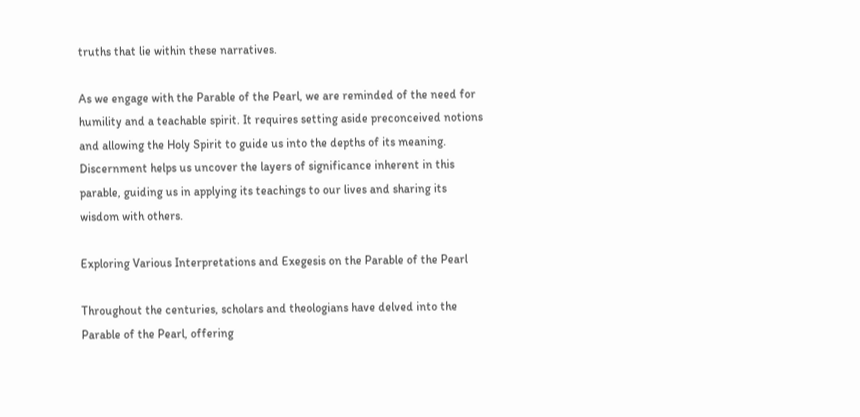truths that lie within these narratives.

As we engage with the Parable of the Pearl, we are reminded of the need for humility and a teachable spirit. It requires setting aside preconceived notions and allowing the Holy Spirit to guide us into the depths of its meaning. Discernment helps us uncover the layers of significance inherent in this parable, guiding us in applying its teachings to our lives and sharing its wisdom with others.

Exploring Various Interpretations and Exegesis on the Parable of the Pearl

Throughout the centuries, scholars and theologians have delved into the Parable of the Pearl, offering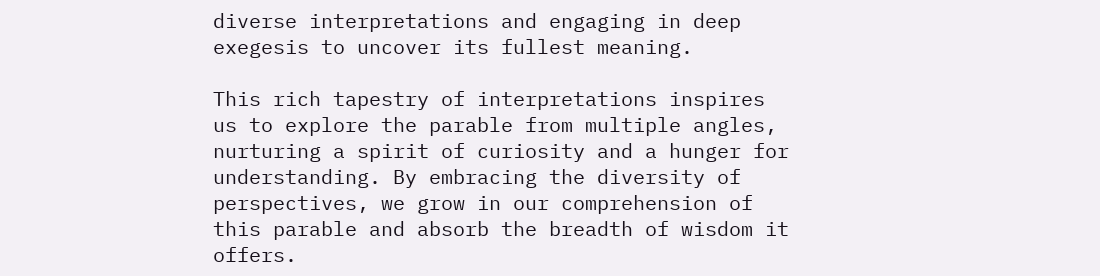diverse interpretations and engaging in deep exegesis to uncover its fullest meaning.

This rich tapestry of interpretations inspires us to explore the parable from multiple angles, nurturing a spirit of curiosity and a hunger for understanding. By embracing the diversity of perspectives, we grow in our comprehension of this parable and absorb the breadth of wisdom it offers.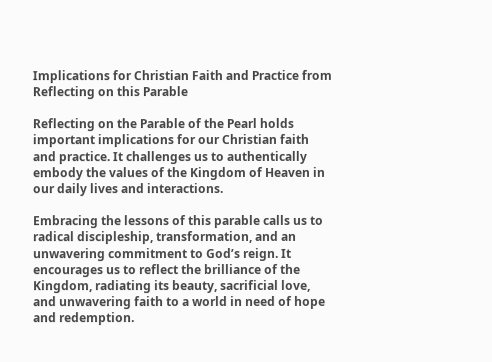Implications for Christian Faith and Practice from Reflecting on this Parable

Reflecting on the Parable of the Pearl holds important implications for our Christian faith and practice. It challenges us to authentically embody the values of the Kingdom of Heaven in our daily lives and interactions.

Embracing the lessons of this parable calls us to radical discipleship, transformation, and an unwavering commitment to God’s reign. It encourages us to reflect the brilliance of the Kingdom, radiating its beauty, sacrificial love, and unwavering faith to a world in need of hope and redemption.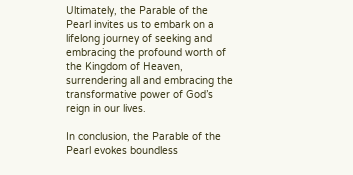Ultimately, the Parable of the Pearl invites us to embark on a lifelong journey of seeking and embracing the profound worth of the Kingdom of Heaven, surrendering all and embracing the transformative power of God’s reign in our lives.

In conclusion, the Parable of the Pearl evokes boundless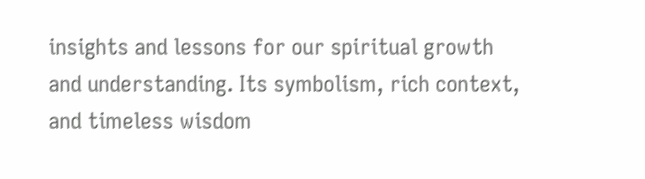insights and lessons for our spiritual growth and understanding. Its symbolism, rich context, and timeless wisdom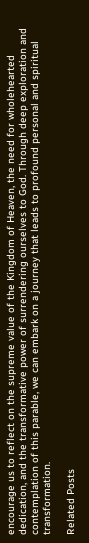encourage us to reflect on the supreme value of the Kingdom of Heaven, the need for wholehearted dedication, and the transformative power of surrendering ourselves to God. Through deep exploration and contemplation of this parable, we can embark on a journey that leads to profound personal and spiritual transformation.

Related Posts